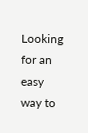Looking for an easy way to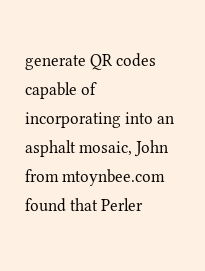generate QR codes capable of incorporating into an asphalt mosaic, John from mtoynbee.com found that Perler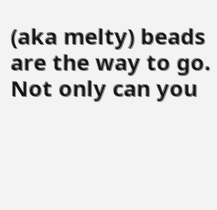(aka melty) beads are the way to go. Not only can you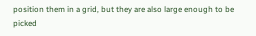position them in a grid, but they are also large enough to be picked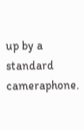up by a standard cameraphone.